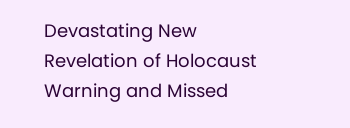Devastating New Revelation of Holocaust Warning and Missed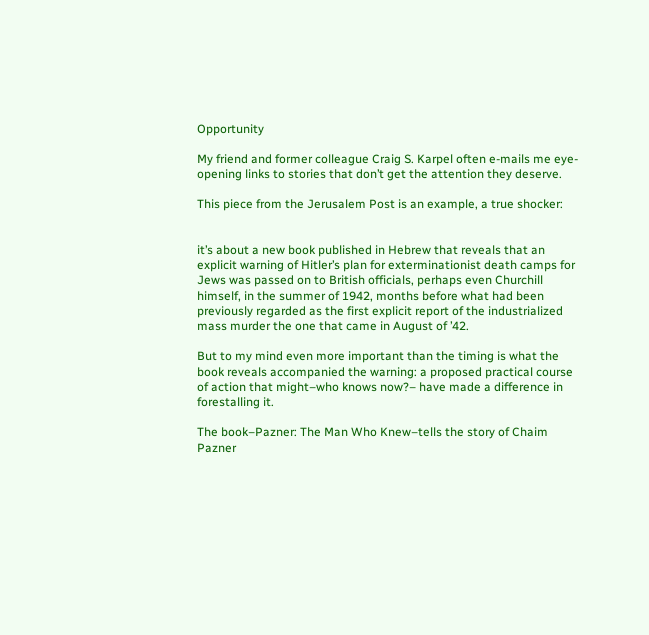Opportunity

My friend and former colleague Craig S. Karpel often e-mails me eye-opening links to stories that don’t get the attention they deserve.

This piece from the Jerusalem Post is an example, a true shocker:


it’s about a new book published in Hebrew that reveals that an explicit warning of Hitler’s plan for exterminationist death camps for Jews was passed on to British officials, perhaps even Churchill himself, in the summer of 1942, months before what had been previously regarded as the first explicit report of the industrialized mass murder the one that came in August of ’42.

But to my mind even more important than the timing is what the book reveals accompanied the warning: a proposed practical course of action that might–who knows now?– have made a difference in forestalling it.

The book–Pazner: The Man Who Knew–tells the story of Chaim Pazner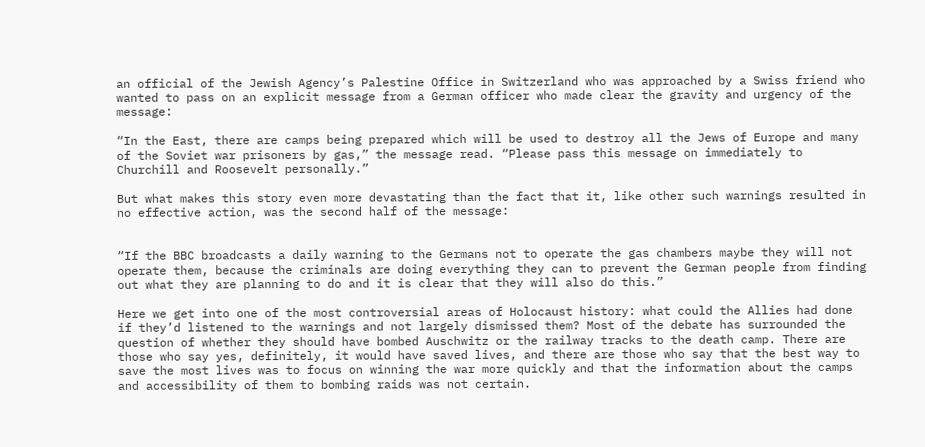an official of the Jewish Agency’s Palestine Office in Switzerland who was approached by a Swiss friend who wanted to pass on an explicit message from a German officer who made clear the gravity and urgency of the message:

“In the East, there are camps being prepared which will be used to destroy all the Jews of Europe and many of the Soviet war prisoners by gas,” the message read. “Please pass this message on immediately to Churchill and Roosevelt personally.”

But what makes this story even more devastating than the fact that it, like other such warnings resulted in no effective action, was the second half of the message:


“If the BBC broadcasts a daily warning to the Germans not to operate the gas chambers maybe they will not operate them, because the criminals are doing everything they can to prevent the German people from finding out what they are planning to do and it is clear that they will also do this.”

Here we get into one of the most controversial areas of Holocaust history: what could the Allies had done if they’d listened to the warnings and not largely dismissed them? Most of the debate has surrounded the question of whether they should have bombed Auschwitz or the railway tracks to the death camp. There are those who say yes, definitely, it would have saved lives, and there are those who say that the best way to save the most lives was to focus on winning the war more quickly and that the information about the camps and accessibility of them to bombing raids was not certain.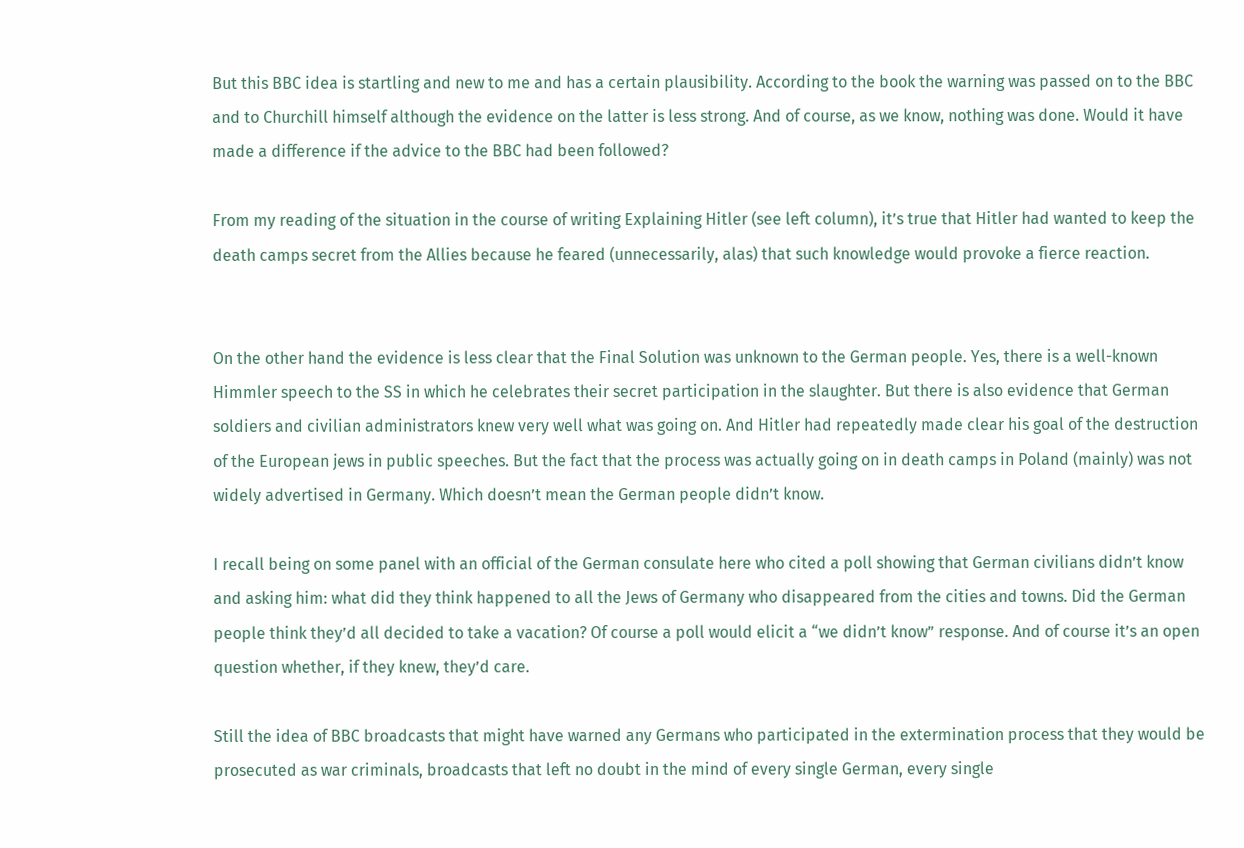But this BBC idea is startling and new to me and has a certain plausibility. According to the book the warning was passed on to the BBC and to Churchill himself although the evidence on the latter is less strong. And of course, as we know, nothing was done. Would it have made a difference if the advice to the BBC had been followed?

From my reading of the situation in the course of writing Explaining Hitler (see left column), it’s true that Hitler had wanted to keep the death camps secret from the Allies because he feared (unnecessarily, alas) that such knowledge would provoke a fierce reaction.


On the other hand the evidence is less clear that the Final Solution was unknown to the German people. Yes, there is a well-known Himmler speech to the SS in which he celebrates their secret participation in the slaughter. But there is also evidence that German soldiers and civilian administrators knew very well what was going on. And Hitler had repeatedly made clear his goal of the destruction of the European jews in public speeches. But the fact that the process was actually going on in death camps in Poland (mainly) was not widely advertised in Germany. Which doesn’t mean the German people didn’t know.

I recall being on some panel with an official of the German consulate here who cited a poll showing that German civilians didn’t know and asking him: what did they think happened to all the Jews of Germany who disappeared from the cities and towns. Did the German people think they’d all decided to take a vacation? Of course a poll would elicit a “we didn’t know” response. And of course it’s an open question whether, if they knew, they’d care.

Still the idea of BBC broadcasts that might have warned any Germans who participated in the extermination process that they would be prosecuted as war criminals, broadcasts that left no doubt in the mind of every single German, every single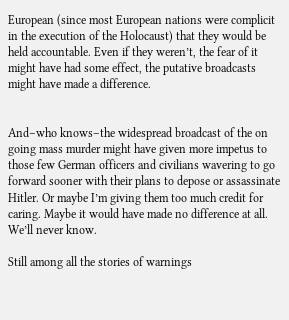European (since most European nations were complicit in the execution of the Holocaust) that they would be held accountable. Even if they weren’t, the fear of it might have had some effect, the putative broadcasts might have made a difference.


And–who knows–the widespread broadcast of the on going mass murder might have given more impetus to those few German officers and civilians wavering to go forward sooner with their plans to depose or assassinate Hitler. Or maybe I’m giving them too much credit for caring. Maybe it would have made no difference at all. We’ll never know.

Still among all the stories of warnings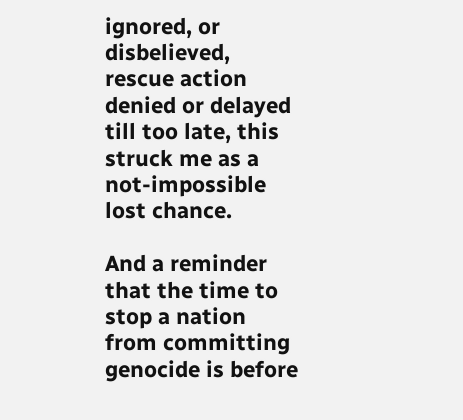ignored, or disbelieved, rescue action denied or delayed till too late, this struck me as a not-impossible lost chance.

And a reminder that the time to stop a nation from committing genocide is before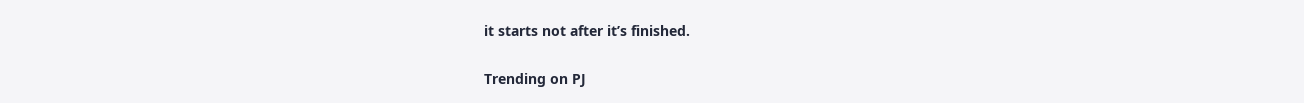it starts not after it’s finished.


Trending on PJ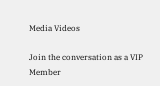Media Videos

Join the conversation as a VIP Member